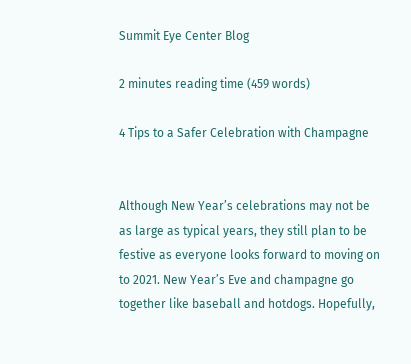Summit Eye Center Blog

2 minutes reading time (459 words)

4 Tips to a Safer Celebration with Champagne


Although New Year’s celebrations may not be as large as typical years, they still plan to be festive as everyone looks forward to moving on to 2021. New Year’s Eve and champagne go together like baseball and hotdogs. Hopefully,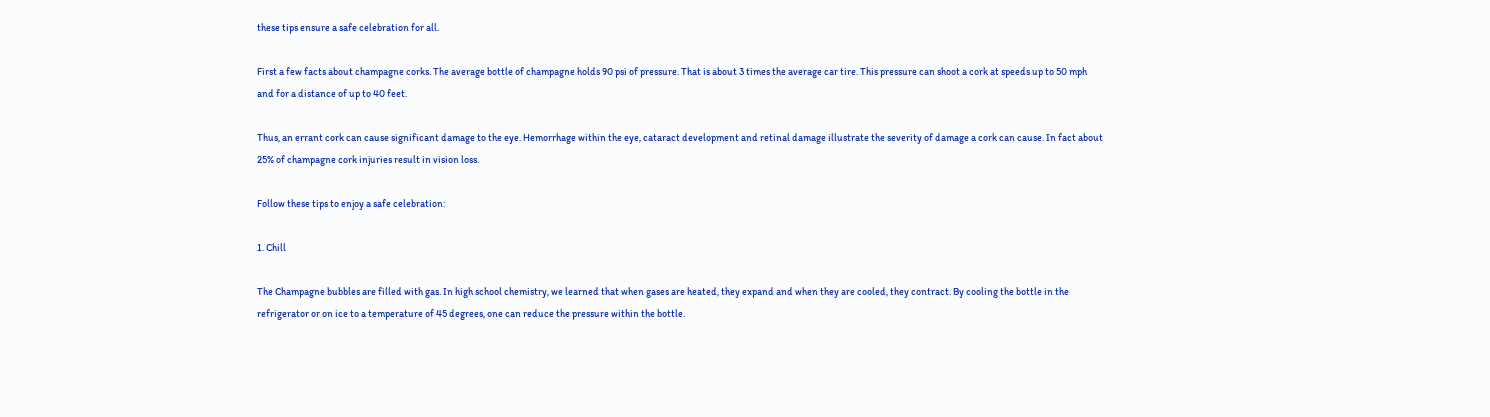these tips ensure a safe celebration for all.

First a few facts about champagne corks. The average bottle of champagne holds 90 psi of pressure. That is about 3 times the average car tire. This pressure can shoot a cork at speeds up to 50 mph and for a distance of up to 40 feet.

Thus, an errant cork can cause significant damage to the eye. Hemorrhage within the eye, cataract development and retinal damage illustrate the severity of damage a cork can cause. In fact about 25% of champagne cork injuries result in vision loss.

Follow these tips to enjoy a safe celebration:

1. Chill

The Champagne bubbles are filled with gas. In high school chemistry, we learned that when gases are heated, they expand and when they are cooled, they contract. By cooling the bottle in the refrigerator or on ice to a temperature of 45 degrees, one can reduce the pressure within the bottle.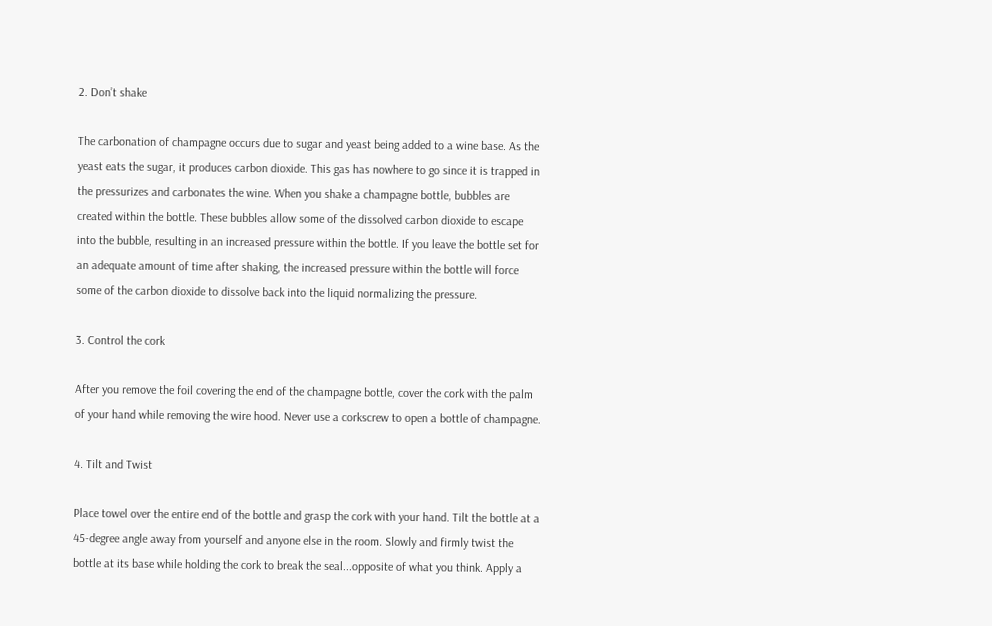2. Don’t shake

The carbonation of champagne occurs due to sugar and yeast being added to a wine base. As the yeast eats the sugar, it produces carbon dioxide. This gas has nowhere to go since it is trapped in the pressurizes and carbonates the wine. When you shake a champagne bottle, bubbles are created within the bottle. These bubbles allow some of the dissolved carbon dioxide to escape into the bubble, resulting in an increased pressure within the bottle. If you leave the bottle set for an adequate amount of time after shaking, the increased pressure within the bottle will force some of the carbon dioxide to dissolve back into the liquid normalizing the pressure.

3. Control the cork

After you remove the foil covering the end of the champagne bottle, cover the cork with the palm of your hand while removing the wire hood. Never use a corkscrew to open a bottle of champagne.

4. Tilt and Twist

Place towel over the entire end of the bottle and grasp the cork with your hand. Tilt the bottle at a 45-degree angle away from yourself and anyone else in the room. Slowly and firmly twist the bottle at its base while holding the cork to break the seal...opposite of what you think. Apply a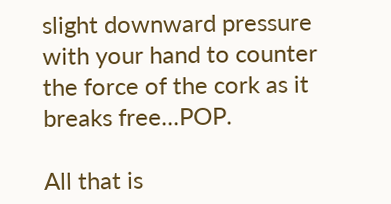slight downward pressure with your hand to counter the force of the cork as it breaks free...POP.

All that is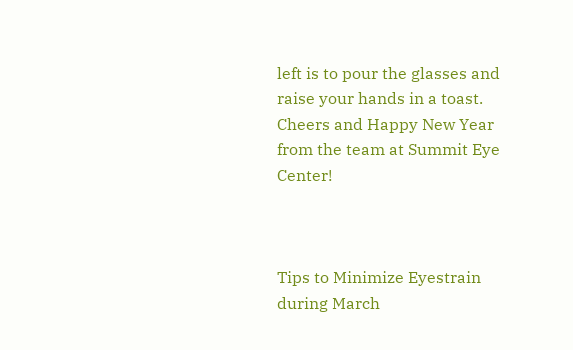left is to pour the glasses and raise your hands in a toast. Cheers and Happy New Year from the team at Summit Eye Center!



Tips to Minimize Eyestrain during March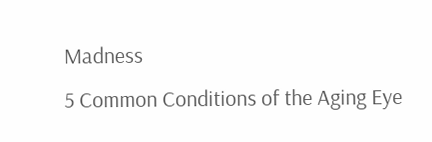Madness
5 Common Conditions of the Aging Eye